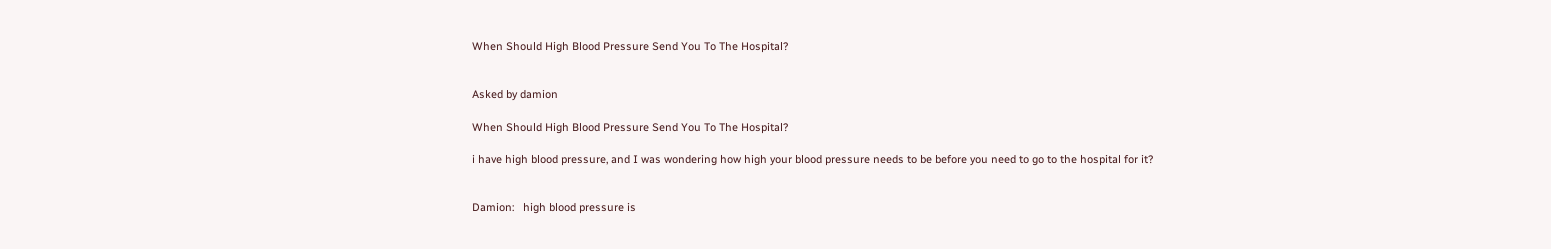When Should High Blood Pressure Send You To The Hospital?


Asked by damion

When Should High Blood Pressure Send You To The Hospital?

i have high blood pressure, and I was wondering how high your blood pressure needs to be before you need to go to the hospital for it?


Damion:   high blood pressure is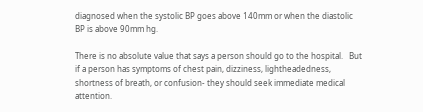diagnosed when the systolic BP goes above 140mm or when the diastolic BP is above 90mm hg.

There is no absolute value that says a person should go to the hospital.   But if a person has symptoms of chest pain, dizziness, lightheadedness, shortness of breath, or confusion- they should seek immediate medical attention.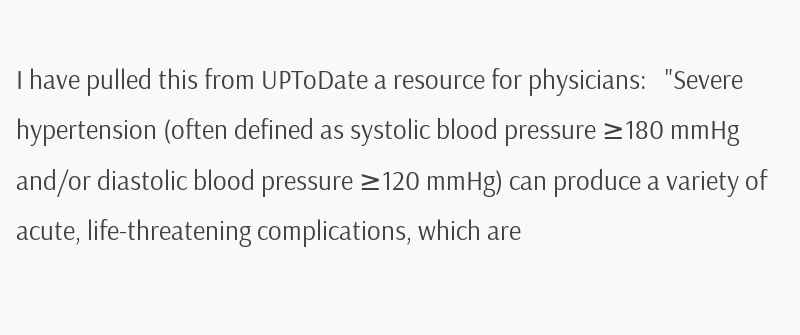I have pulled this from UPToDate a resource for physicians:   "Severe hypertension (often defined as systolic blood pressure ≥180 mmHg and/or diastolic blood pressure ≥120 mmHg) can produce a variety of acute, life-threatening complications, which are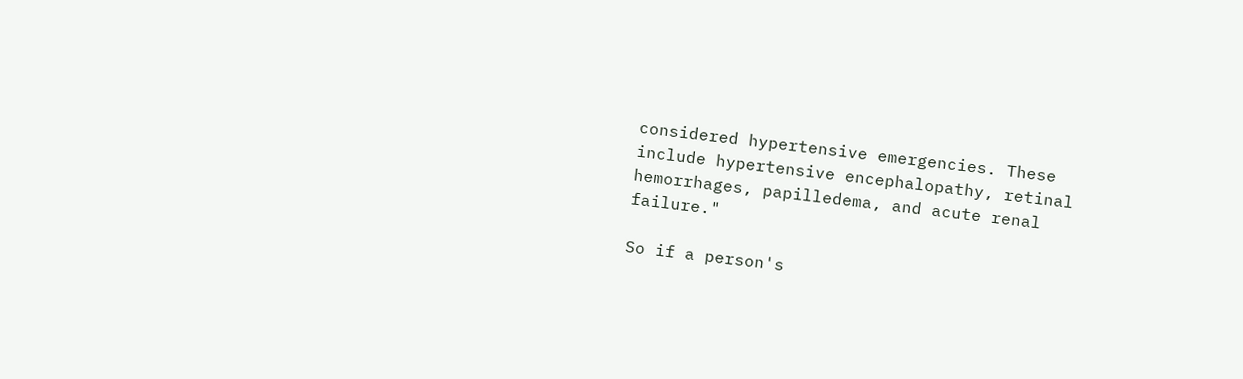considered hypertensive emergencies. These include hypertensive encephalopathy, retinal hemorrhages, papilledema, and acute renal failure."

So if a person's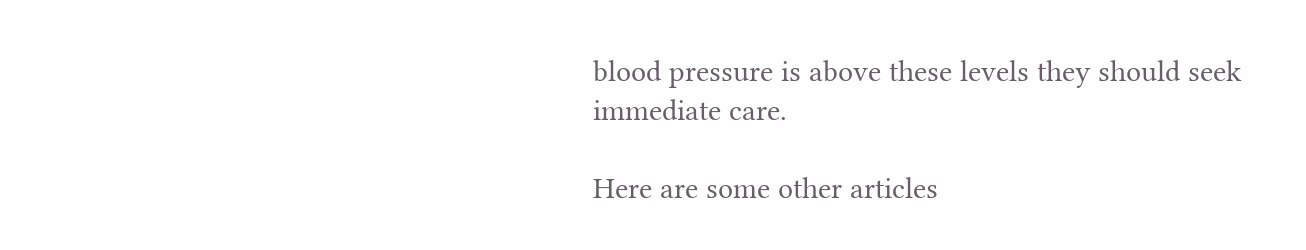blood pressure is above these levels they should seek immediate care.

Here are some other articles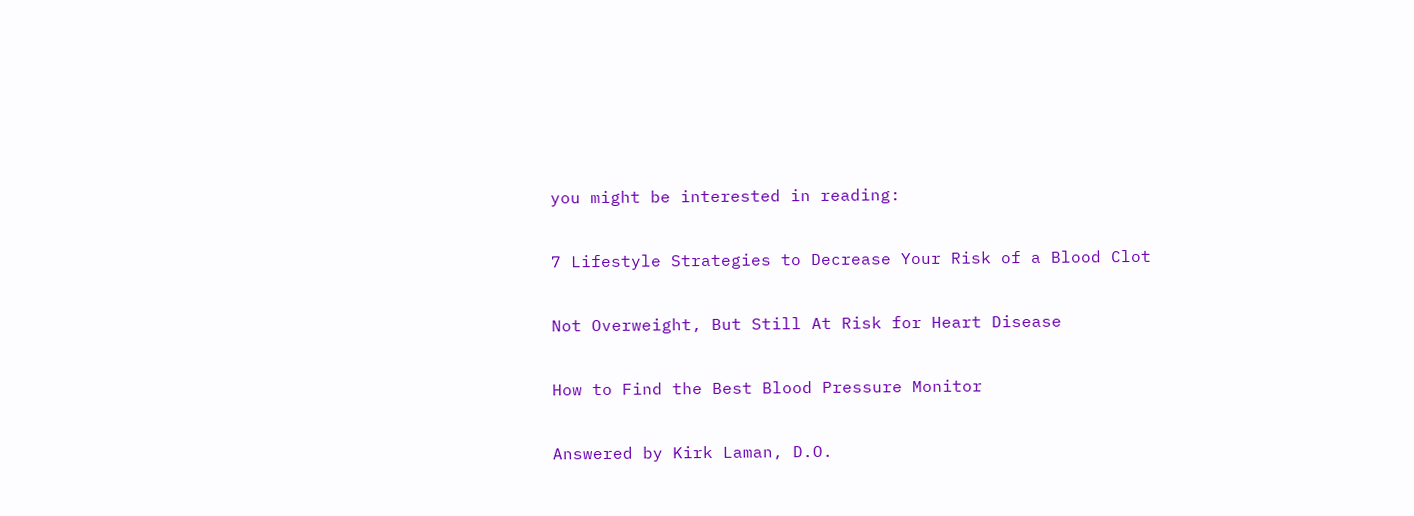you might be interested in reading:

7 Lifestyle Strategies to Decrease Your Risk of a Blood Clot

Not Overweight, But Still At Risk for Heart Disease

How to Find the Best Blood Pressure Monitor

Answered by Kirk Laman, D.O.